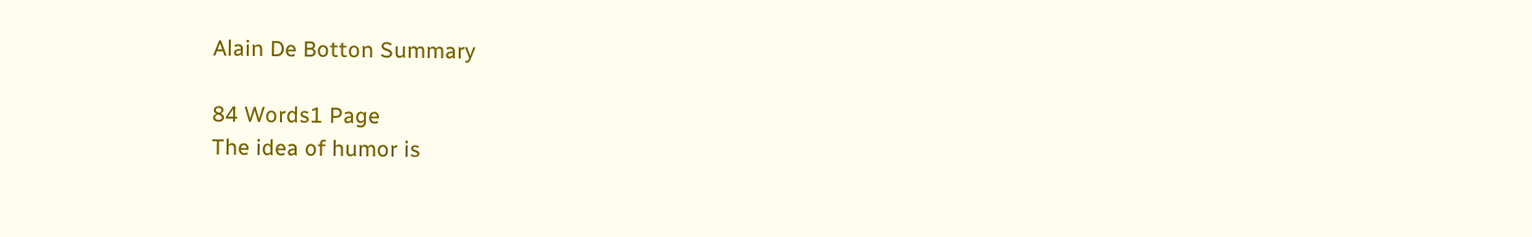Alain De Botton Summary

84 Words1 Page
The idea of humor is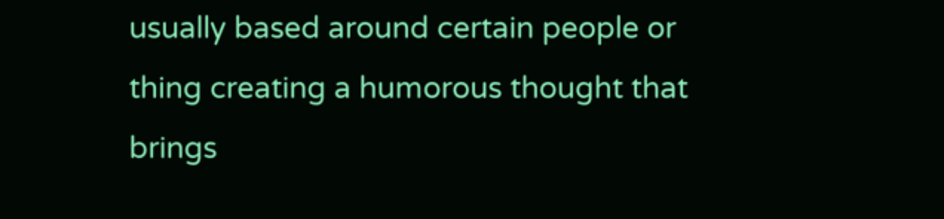usually based around certain people or thing creating a humorous thought that brings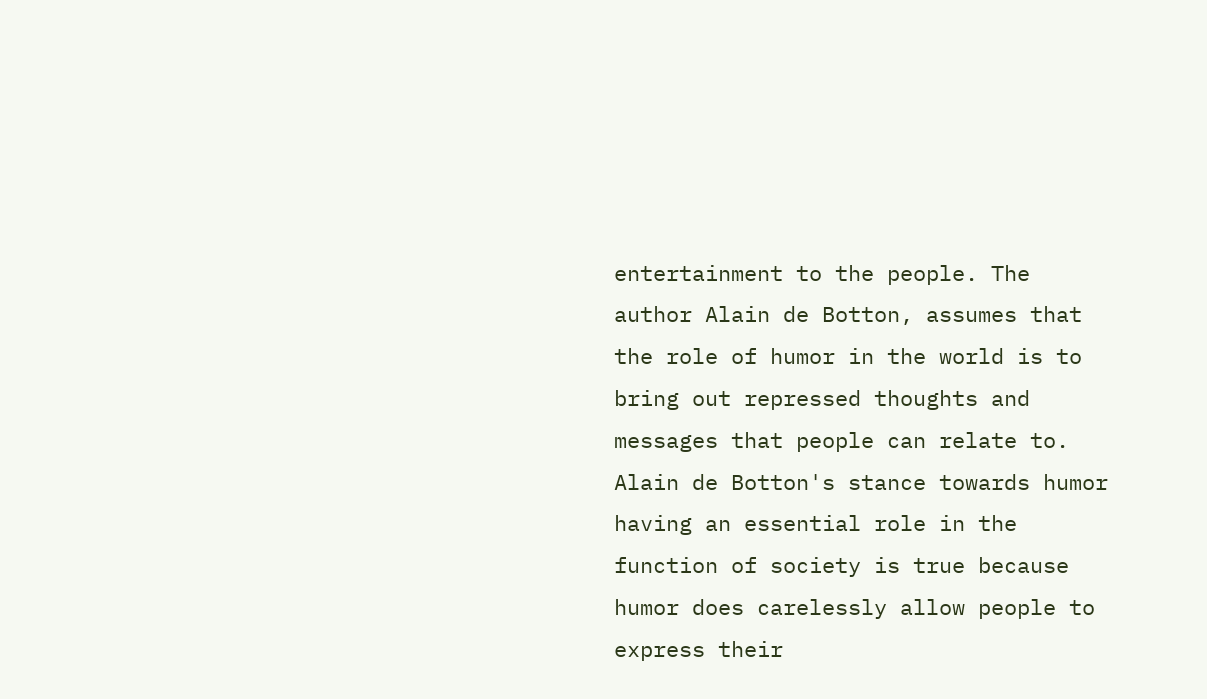entertainment to the people. The author Alain de Botton, assumes that the role of humor in the world is to bring out repressed thoughts and messages that people can relate to. Alain de Botton's stance towards humor having an essential role in the function of society is true because humor does carelessly allow people to express their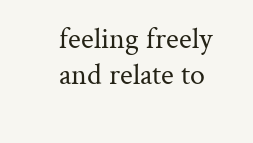feeling freely and relate to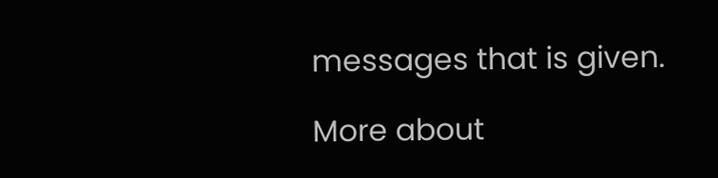messages that is given.

More about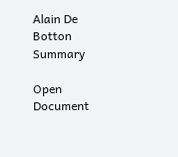Alain De Botton Summary

Open Document